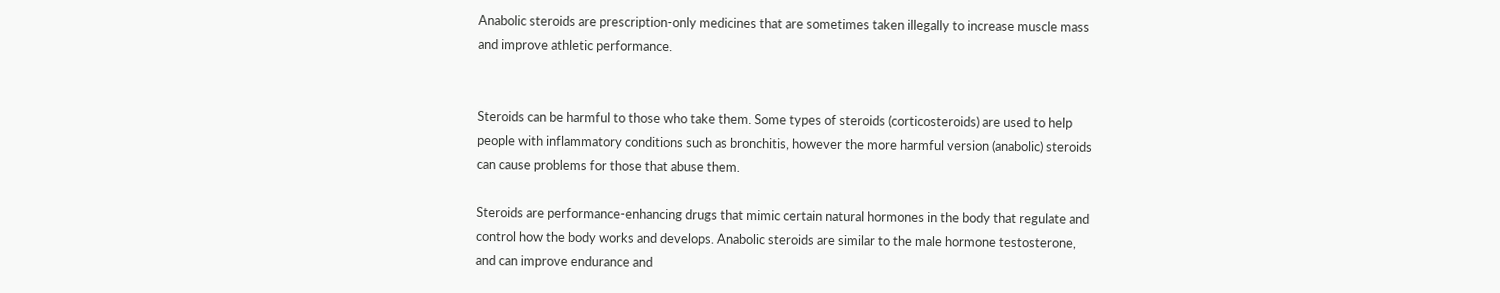Anabolic steroids are prescription-only medicines that are sometimes taken illegally to increase muscle mass and improve athletic performance.


Steroids can be harmful to those who take them. Some types of steroids (corticosteroids) are used to help people with inflammatory conditions such as bronchitis, however the more harmful version (anabolic) steroids can cause problems for those that abuse them.

Steroids are performance-enhancing drugs that mimic certain natural hormones in the body that regulate and control how the body works and develops. Anabolic steroids are similar to the male hormone testosterone, and can improve endurance and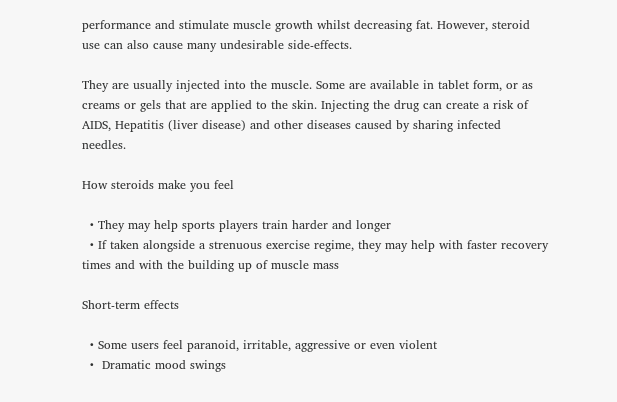performance and stimulate muscle growth whilst decreasing fat. However, steroid use can also cause many undesirable side-effects.

They are usually injected into the muscle. Some are available in tablet form, or as creams or gels that are applied to the skin. Injecting the drug can create a risk of AIDS, Hepatitis (liver disease) and other diseases caused by sharing infected needles.

How steroids make you feel

  • They may help sports players train harder and longer
  • If taken alongside a strenuous exercise regime, they may help with faster recovery times and with the building up of muscle mass

Short-term effects

  • Some users feel paranoid, irritable, aggressive or even violent
  •  Dramatic mood swings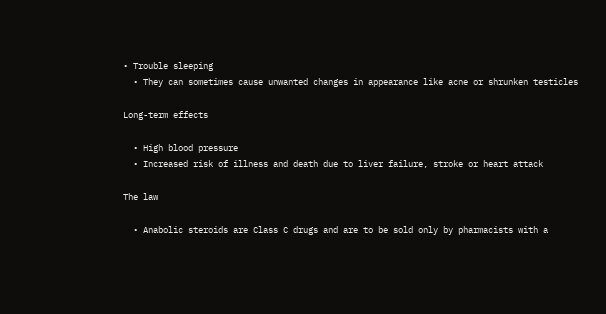• Trouble sleeping
  • They can sometimes cause unwanted changes in appearance like acne or shrunken testicles

Long-term effects

  • High blood pressure
  • Increased risk of illness and death due to liver failure, stroke or heart attack

The law

  • Anabolic steroids are Class C drugs and are to be sold only by pharmacists with a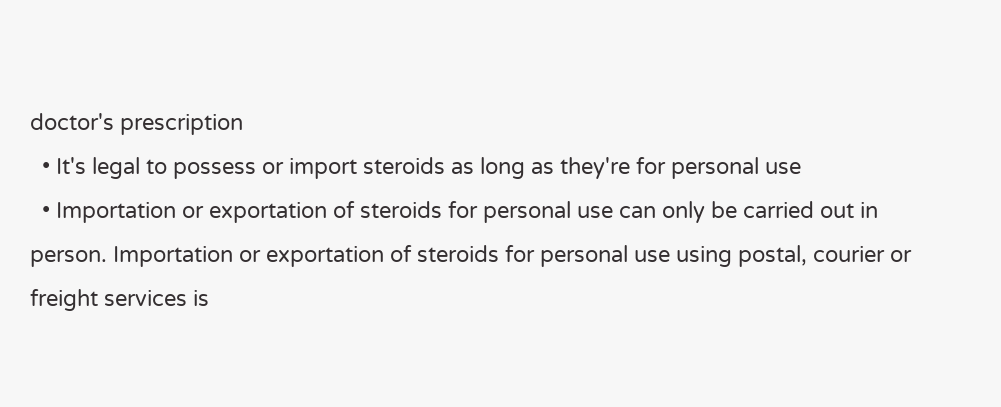doctor's prescription
  • It's legal to possess or import steroids as long as they're for personal use
  • Importation or exportation of steroids for personal use can only be carried out in person. Importation or exportation of steroids for personal use using postal, courier or freight services is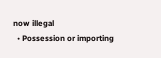now illegal
  • Possession or importing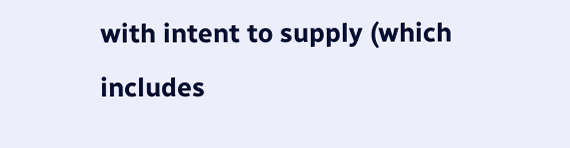with intent to supply (which includes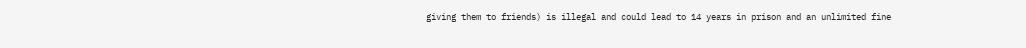giving them to friends) is illegal and could lead to 14 years in prison and an unlimited fine